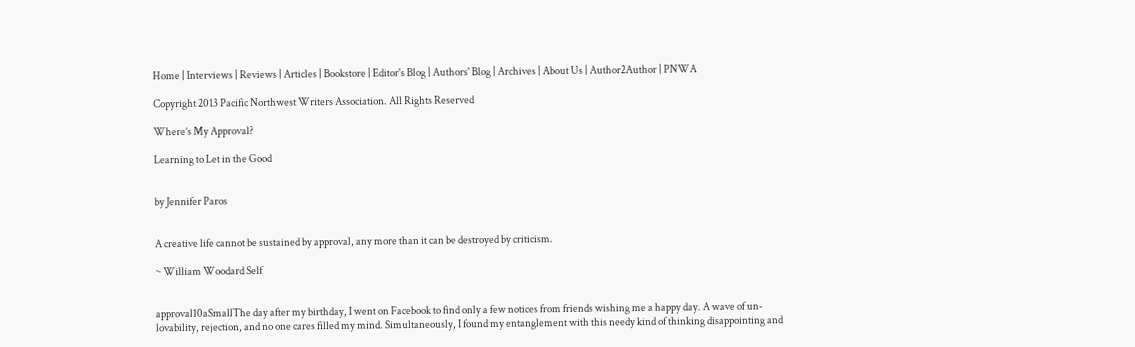Home | Interviews | Reviews | Articles | Bookstore | Editor's Blog | Authors' Blog | Archives | About Us | Author2Author | PNWA

Copyright 2013 Pacific Northwest Writers Association. All Rights Reserved

Where’s My Approval?

Learning to Let in the Good


by Jennifer Paros


A creative life cannot be sustained by approval, any more than it can be destroyed by criticism.

~ William Woodard Self


approval10aSmallThe day after my birthday, I went on Facebook to find only a few notices from friends wishing me a happy day. A wave of un-lovability, rejection, and no one cares filled my mind. Simultaneously, I found my entanglement with this needy kind of thinking disappointing and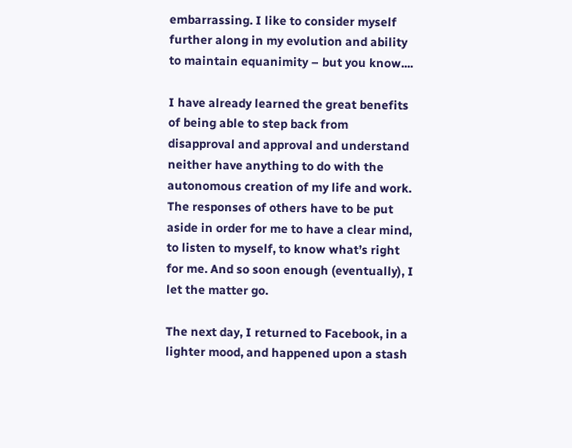embarrassing. I like to consider myself further along in my evolution and ability to maintain equanimity – but you know....

I have already learned the great benefits of being able to step back from disapproval and approval and understand neither have anything to do with the autonomous creation of my life and work. The responses of others have to be put aside in order for me to have a clear mind, to listen to myself, to know what’s right for me. And so soon enough (eventually), I let the matter go.

The next day, I returned to Facebook, in a lighter mood, and happened upon a stash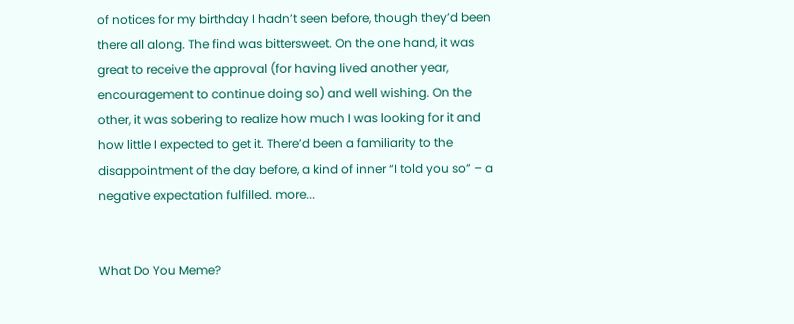of notices for my birthday I hadn’t seen before, though they’d been there all along. The find was bittersweet. On the one hand, it was great to receive the approval (for having lived another year, encouragement to continue doing so) and well wishing. On the other, it was sobering to realize how much I was looking for it and how little I expected to get it. There’d been a familiarity to the disappointment of the day before, a kind of inner “I told you so” – a negative expectation fulfilled. more...


What Do You Meme?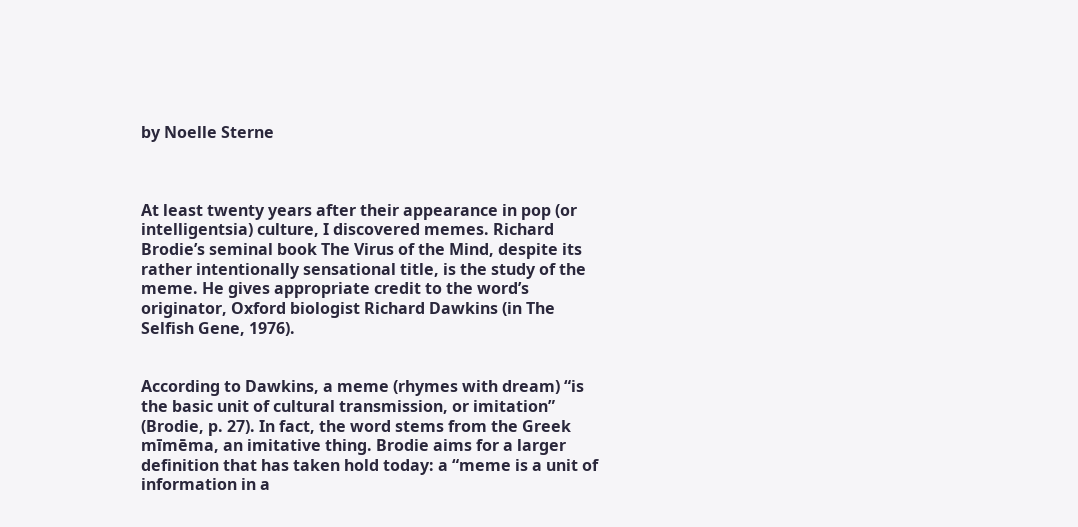by Noelle Sterne



At least twenty years after their appearance in pop (or intelligentsia) culture, I discovered memes. Richard Brodie’s seminal book The Virus of the Mind, despite its rather intentionally sensational title, is the study of the meme. He gives appropriate credit to the word’s originator, Oxford biologist Richard Dawkins (in The Selfish Gene, 1976).


According to Dawkins, a meme (rhymes with dream) “is the basic unit of cultural transmission, or imitation” (Brodie, p. 27). In fact, the word stems from the Greek mīmēma, an imitative thing. Brodie aims for a larger definition that has taken hold today: a “meme is a unit of information in a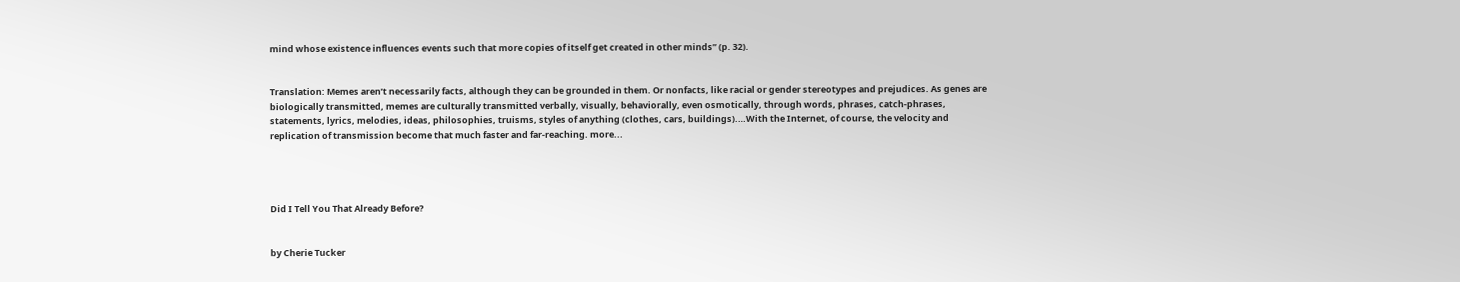mind whose existence influences events such that more copies of itself get created in other minds” (p. 32).


Translation: Memes aren’t necessarily facts, although they can be grounded in them. Or nonfacts, like racial or gender stereotypes and prejudices. As genes are biologically transmitted, memes are culturally transmitted verbally, visually, behaviorally, even osmotically, through words, phrases, catch-phrases, statements, lyrics, melodies, ideas, philosophies, truisms, styles of anything (clothes, cars, buildings).…With the Internet, of course, the velocity and replication of transmission become that much faster and far-reaching. more...




Did I Tell You That Already Before?


by Cherie Tucker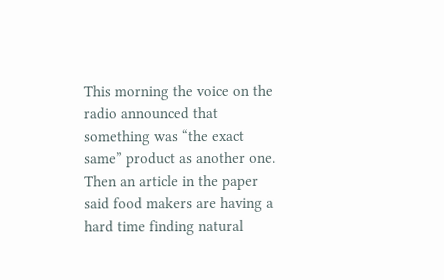This morning the voice on the radio announced that something was “the exact same” product as another one. Then an article in the paper said food makers are having a hard time finding natural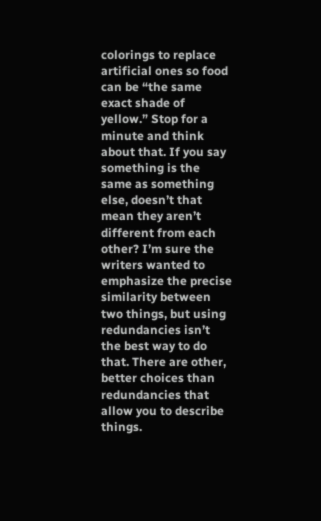colorings to replace artificial ones so food can be “the same exact shade of yellow.” Stop for a minute and think about that. If you say something is the same as something else, doesn’t that mean they aren’t different from each other? I’m sure the writers wanted to emphasize the precise similarity between two things, but using redundancies isn’t the best way to do that. There are other, better choices than redundancies that allow you to describe things.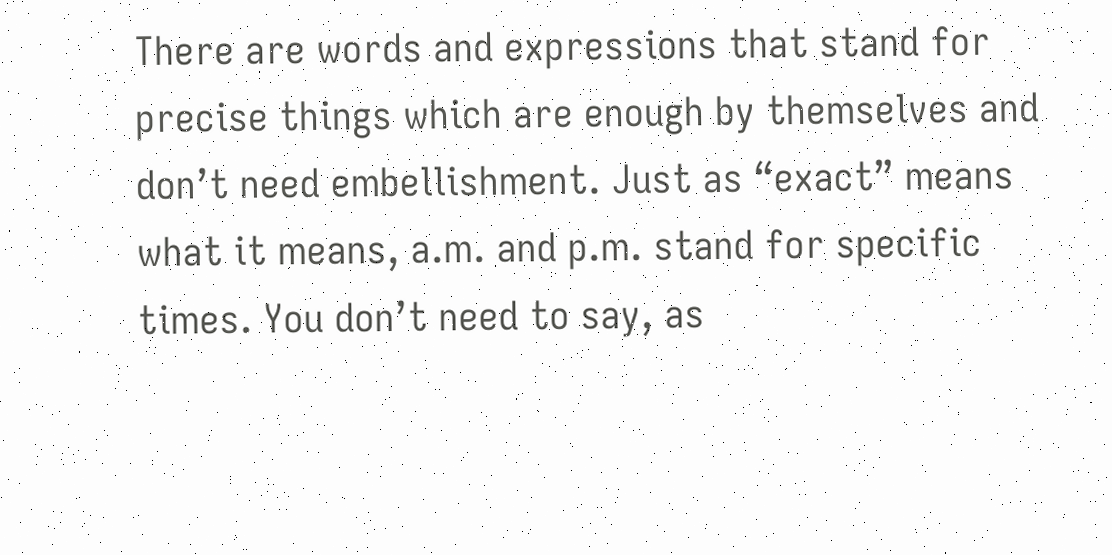There are words and expressions that stand for precise things which are enough by themselves and don’t need embellishment. Just as “exact” means what it means, a.m. and p.m. stand for specific times. You don’t need to say, as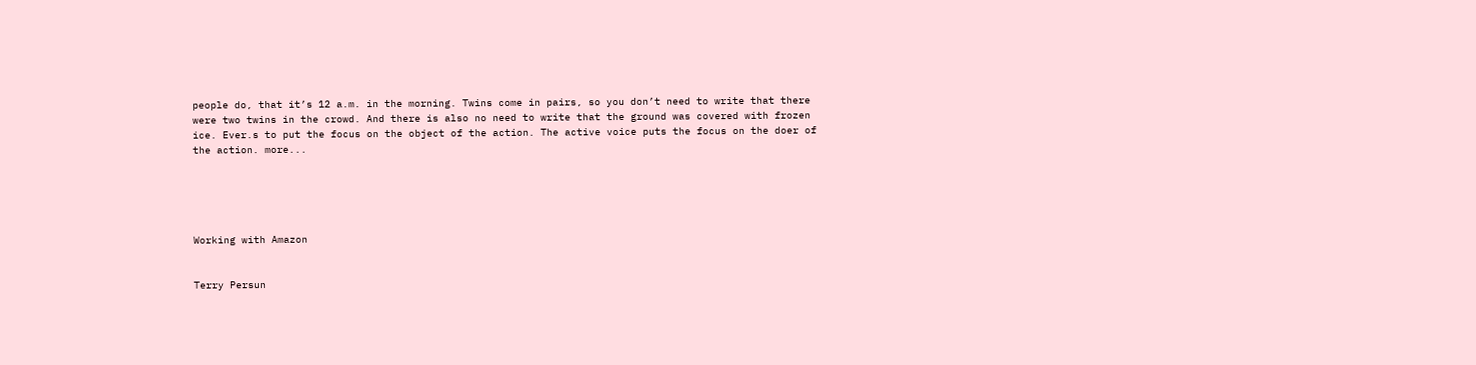people do, that it’s 12 a.m. in the morning. Twins come in pairs, so you don’t need to write that there were two twins in the crowd. And there is also no need to write that the ground was covered with frozen ice. Ever.s to put the focus on the object of the action. The active voice puts the focus on the doer of the action. more...





Working with Amazon


Terry Persun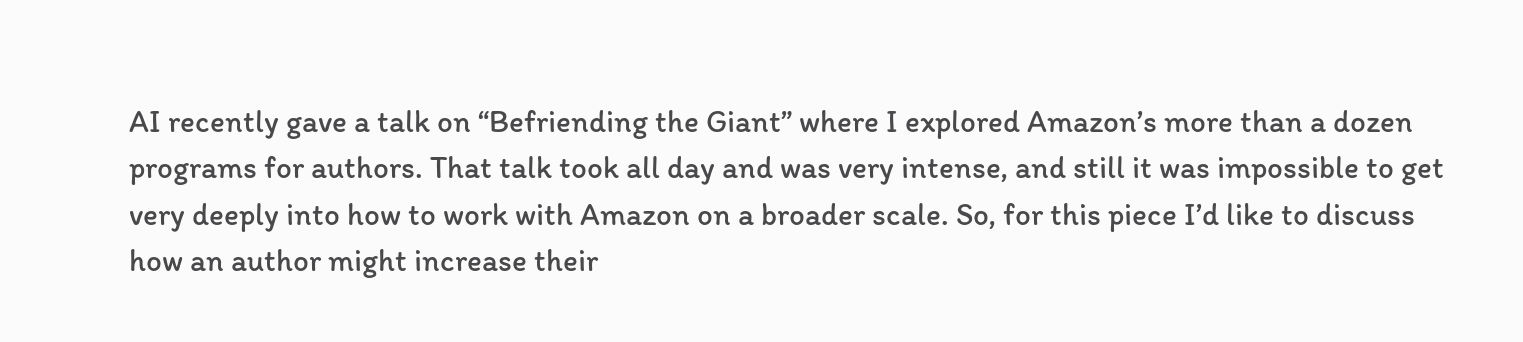AI recently gave a talk on “Befriending the Giant” where I explored Amazon’s more than a dozen programs for authors. That talk took all day and was very intense, and still it was impossible to get very deeply into how to work with Amazon on a broader scale. So, for this piece I’d like to discuss how an author might increase their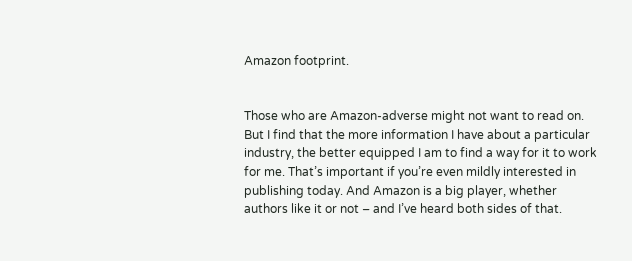Amazon footprint.


Those who are Amazon-adverse might not want to read on. But I find that the more information I have about a particular industry, the better equipped I am to find a way for it to work for me. That’s important if you’re even mildly interested in publishing today. And Amazon is a big player, whether authors like it or not – and I’ve heard both sides of that.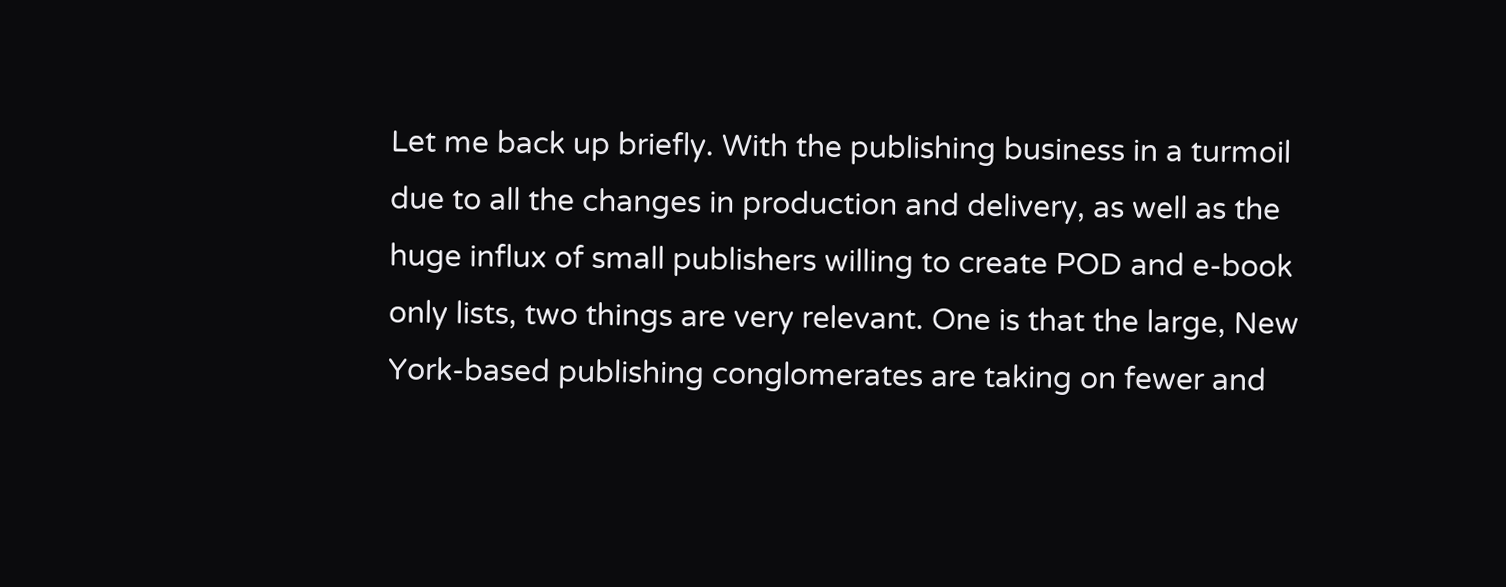Let me back up briefly. With the publishing business in a turmoil due to all the changes in production and delivery, as well as the huge influx of small publishers willing to create POD and e-book only lists, two things are very relevant. One is that the large, New York-based publishing conglomerates are taking on fewer and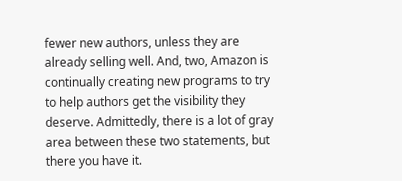fewer new authors, unless they are already selling well. And, two, Amazon is continually creating new programs to try to help authors get the visibility they deserve. Admittedly, there is a lot of gray area between these two statements, but there you have it.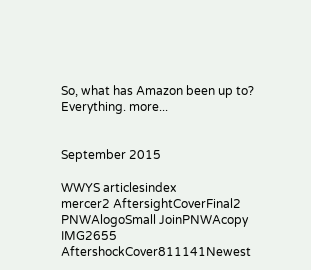So, what has Amazon been up to? Everything. more...


September 2015

WWYS articlesindex
mercer2 AftersightCoverFinal2 PNWAlogoSmall JoinPNWAcopy IMG2655 AftershockCover811141Newest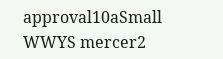approval10aSmall WWYS mercer2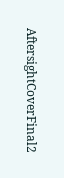AftersightCoverFinal2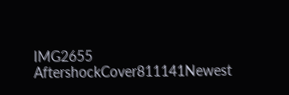IMG2655 AftershockCover811141Newest